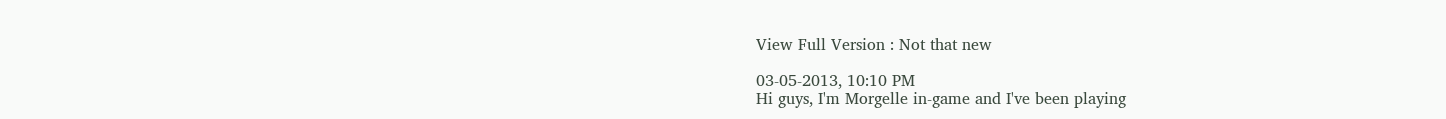View Full Version : Not that new

03-05-2013, 10:10 PM
Hi guys, I'm Morgelle in-game and I've been playing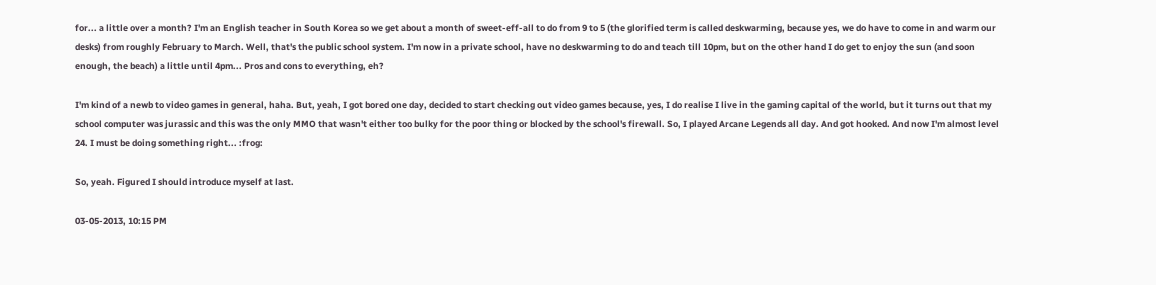for... a little over a month? I'm an English teacher in South Korea so we get about a month of sweet-eff-all to do from 9 to 5 (the glorified term is called deskwarming, because yes, we do have to come in and warm our desks) from roughly February to March. Well, that's the public school system. I'm now in a private school, have no deskwarming to do and teach till 10pm, but on the other hand I do get to enjoy the sun (and soon enough, the beach) a little until 4pm... Pros and cons to everything, eh?

I'm kind of a newb to video games in general, haha. But, yeah, I got bored one day, decided to start checking out video games because, yes, I do realise I live in the gaming capital of the world, but it turns out that my school computer was jurassic and this was the only MMO that wasn't either too bulky for the poor thing or blocked by the school's firewall. So, I played Arcane Legends all day. And got hooked. And now I'm almost level 24. I must be doing something right... :frog:

So, yeah. Figured I should introduce myself at last.

03-05-2013, 10:15 PM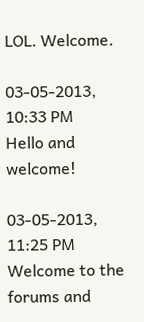LOL. Welcome.

03-05-2013, 10:33 PM
Hello and welcome!

03-05-2013, 11:25 PM
Welcome to the forums and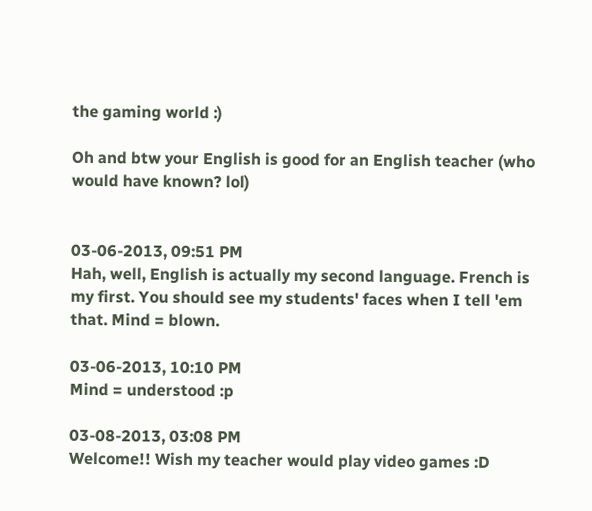the gaming world :)

Oh and btw your English is good for an English teacher (who would have known? lol)


03-06-2013, 09:51 PM
Hah, well, English is actually my second language. French is my first. You should see my students' faces when I tell 'em that. Mind = blown.

03-06-2013, 10:10 PM
Mind = understood :p

03-08-2013, 03:08 PM
Welcome!! Wish my teacher would play video games :D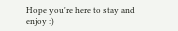Hope you're here to stay and enjoy :)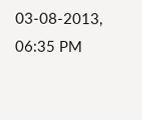03-08-2013, 06:35 PM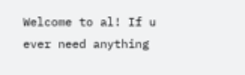Welcome to al! If u ever need anything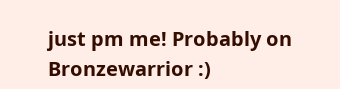just pm me! Probably on Bronzewarrior :)